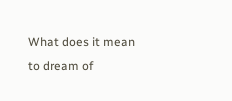What does it mean to dream of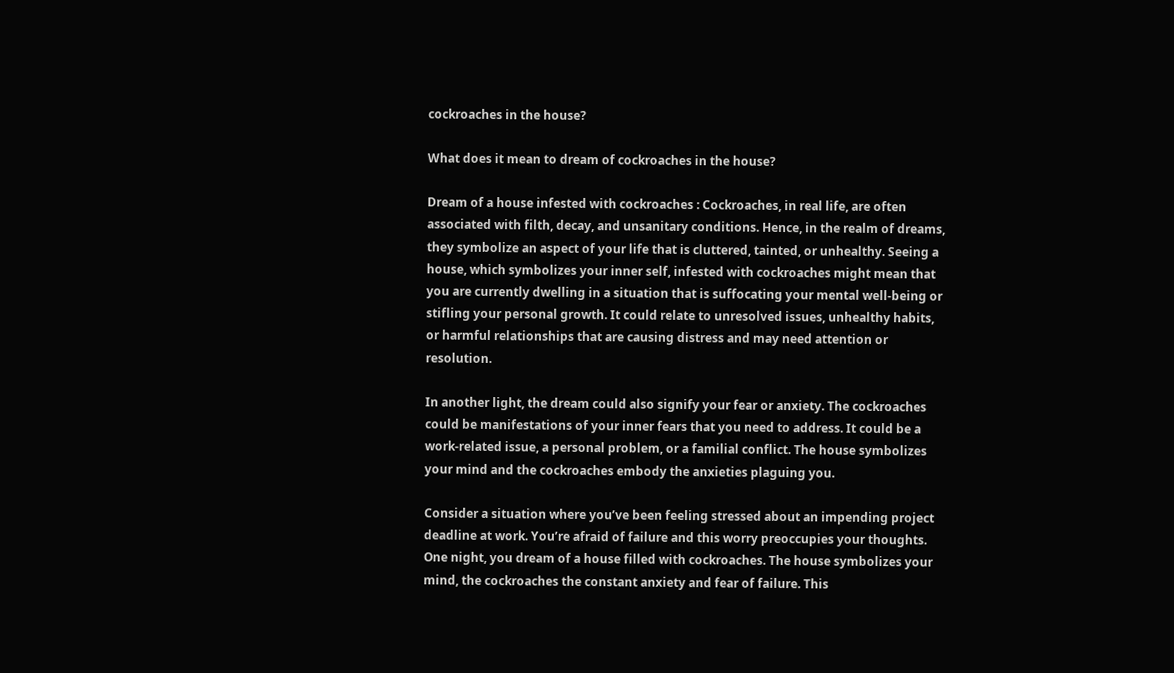cockroaches in the house?

What does it mean to dream of cockroaches in the house?

Dream of a house infested with cockroaches : Cockroaches, in real life, are often associated with filth, decay, and unsanitary conditions. Hence, in the realm of dreams, they symbolize an aspect of your life that is cluttered, tainted, or unhealthy. Seeing a house, which symbolizes your inner self, infested with cockroaches might mean that you are currently dwelling in a situation that is suffocating your mental well-being or stifling your personal growth. It could relate to unresolved issues, unhealthy habits, or harmful relationships that are causing distress and may need attention or resolution.

In another light, the dream could also signify your fear or anxiety. The cockroaches could be manifestations of your inner fears that you need to address. It could be a work-related issue, a personal problem, or a familial conflict. The house symbolizes your mind and the cockroaches embody the anxieties plaguing you.

Consider a situation where you’ve been feeling stressed about an impending project deadline at work. You’re afraid of failure and this worry preoccupies your thoughts. One night, you dream of a house filled with cockroaches. The house symbolizes your mind, the cockroaches the constant anxiety and fear of failure. This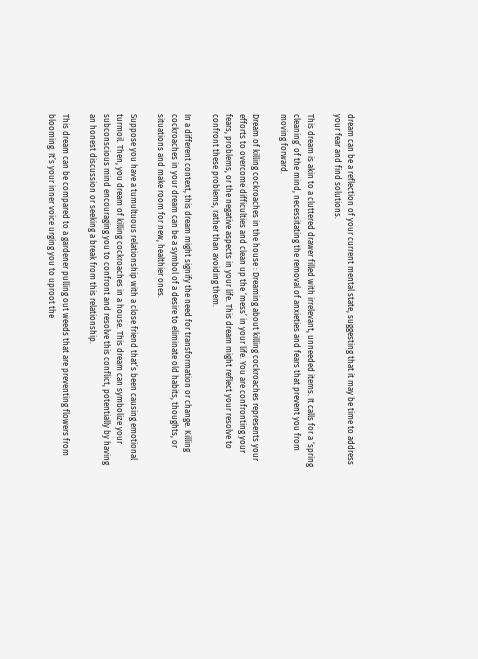dream can be a reflection of your current mental state, suggesting that it may be time to address your fear and find solutions.

This dream is akin to a cluttered drawer filled with irrelevant, unneeded items. It calls for a ‘spring cleaning’ of the mind, necessitating the removal of anxieties and fears that prevent you from moving forward.

Dream of killing cockroaches in the house : Dreaming about killing cockroaches represents your efforts to overcome difficulties and clean up the ‘mess’ in your life. You are confronting your fears, problems, or the negative aspects in your life. This dream might reflect your resolve to confront these problems, rather than avoiding them.

In a different context, this dream might signify the need for transformation or change. Killing cockroaches in your dream can be a symbol of a desire to eliminate old habits, thoughts, or situations and make room for new, healthier ones.

Suppose you have a tumultuous relationship with a close friend that’s been causing emotional turmoil. Then, you dream of killing cockroaches in a house. This dream can symbolize your subconscious mind encouraging you to confront and resolve this conflict, potentially by having an honest discussion or seeking a break from this relationship.

This dream can be compared to a gardener pulling out weeds that are preventing flowers from blooming. It’s your inner voice urging you to uproot the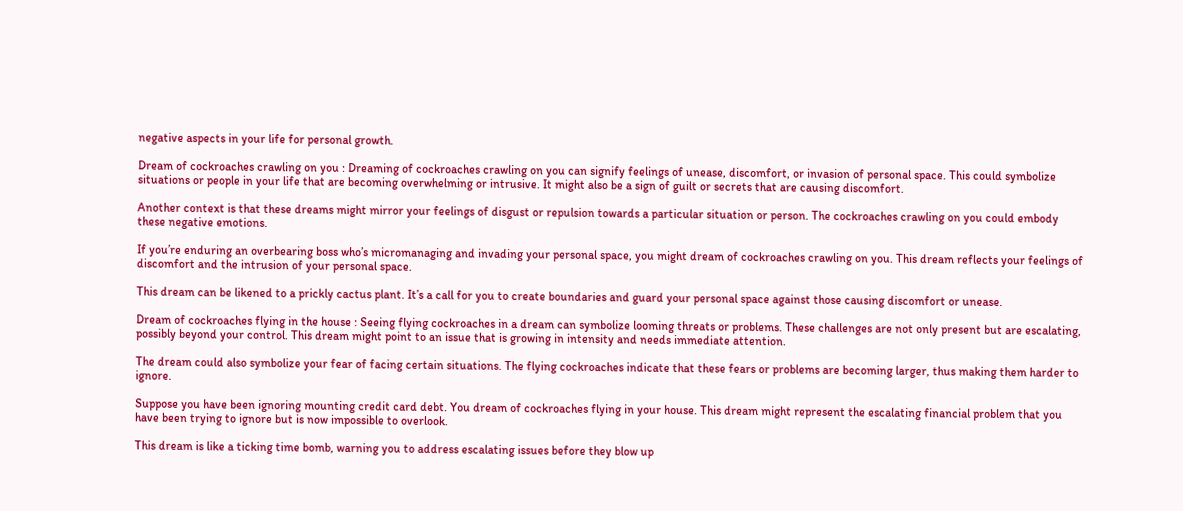negative aspects in your life for personal growth.

Dream of cockroaches crawling on you : Dreaming of cockroaches crawling on you can signify feelings of unease, discomfort, or invasion of personal space. This could symbolize situations or people in your life that are becoming overwhelming or intrusive. It might also be a sign of guilt or secrets that are causing discomfort.

Another context is that these dreams might mirror your feelings of disgust or repulsion towards a particular situation or person. The cockroaches crawling on you could embody these negative emotions.

If you’re enduring an overbearing boss who’s micromanaging and invading your personal space, you might dream of cockroaches crawling on you. This dream reflects your feelings of discomfort and the intrusion of your personal space.

This dream can be likened to a prickly cactus plant. It’s a call for you to create boundaries and guard your personal space against those causing discomfort or unease.

Dream of cockroaches flying in the house : Seeing flying cockroaches in a dream can symbolize looming threats or problems. These challenges are not only present but are escalating, possibly beyond your control. This dream might point to an issue that is growing in intensity and needs immediate attention.

The dream could also symbolize your fear of facing certain situations. The flying cockroaches indicate that these fears or problems are becoming larger, thus making them harder to ignore.

Suppose you have been ignoring mounting credit card debt. You dream of cockroaches flying in your house. This dream might represent the escalating financial problem that you have been trying to ignore but is now impossible to overlook.

This dream is like a ticking time bomb, warning you to address escalating issues before they blow up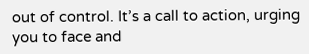out of control. It’s a call to action, urging you to face and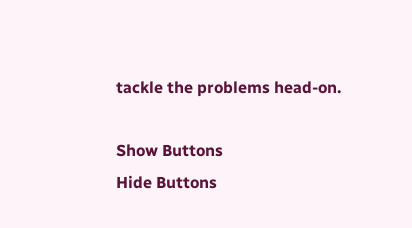tackle the problems head-on.

Show Buttons
Hide Buttons